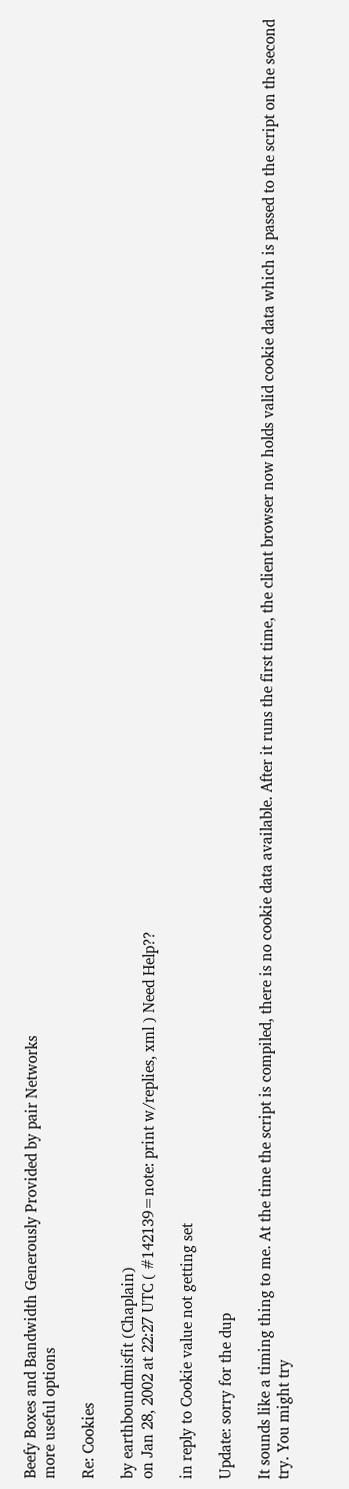Beefy Boxes and Bandwidth Generously Provided by pair Networks
more useful options

Re: Cookies

by earthboundmisfit (Chaplain)
on Jan 28, 2002 at 22:27 UTC ( #142139=note: print w/replies, xml ) Need Help??

in reply to Cookie value not getting set

Update: sorry for the dup

It sounds like a timing thing to me. At the time the script is compiled, there is no cookie data available. After it runs the first time, the client browser now holds valid cookie data which is passed to the script on the second try. You might try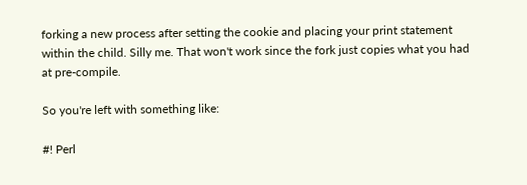forking a new process after setting the cookie and placing your print statement within the child. Silly me. That won't work since the fork just copies what you had at pre-compile.

So you're left with something like:

#! Perl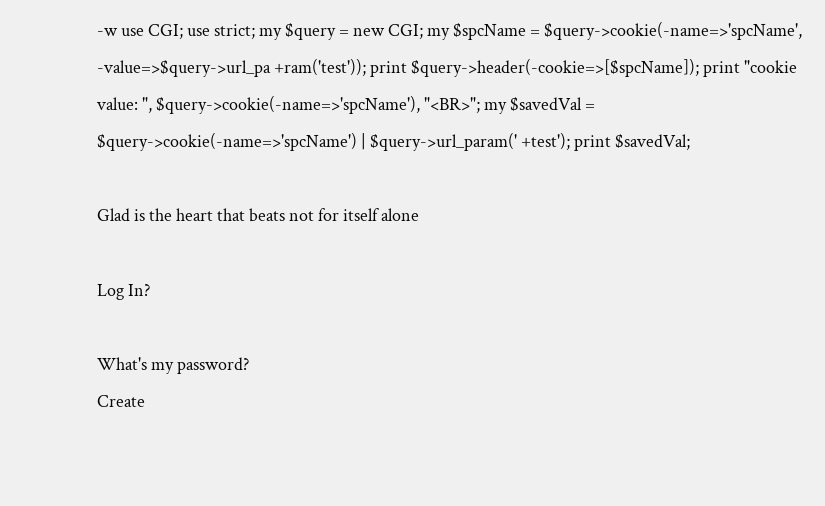-w use CGI; use strict; my $query = new CGI; my $spcName = $query->cookie(-name=>'spcName', -value=>$query->url_pa +ram('test')); print $query->header(-cookie=>[$spcName]); print "cookie value: ", $query->cookie(-name=>'spcName'), "<BR>"; my $savedVal = $query->cookie(-name=>'spcName') | $query->url_param(' +test'); print $savedVal;

Glad is the heart that beats not for itself alone

Log In?

What's my password?
Create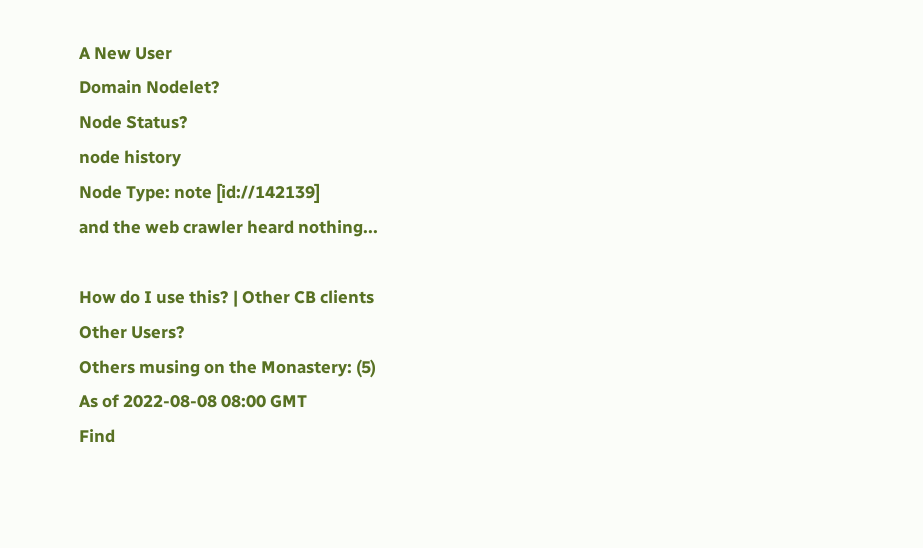A New User
Domain Nodelet?
Node Status?
node history
Node Type: note [id://142139]
and the web crawler heard nothing...

How do I use this? | Other CB clients
Other Users?
Others musing on the Monastery: (5)
As of 2022-08-08 08:00 GMT
Find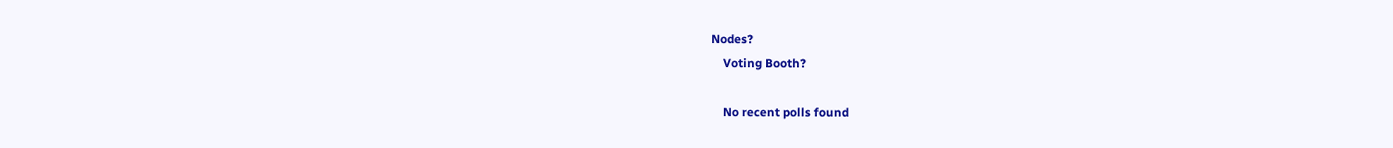Nodes?
    Voting Booth?

    No recent polls found